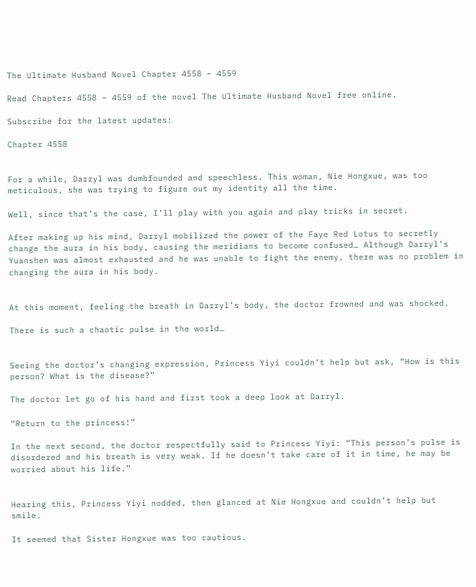The Ultimate Husband Novel Chapter 4558 – 4559

Read Chapters 4558 – 4559 of the novel The Ultimate Husband Novel free online.

Subscribe for the latest updates:

Chapter 4558


For a while, Darryl was dumbfounded and speechless. This woman, Nie Hongxue, was too meticulous, she was trying to figure out my identity all the time.

Well, since that’s the case, I’ll play with you again and play tricks in secret.

After making up his mind, Darryl mobilized the power of the Faye Red Lotus to secretly change the aura in his body, causing the meridians to become confused… Although Darryl’s Yuanshen was almost exhausted and he was unable to fight the enemy, there was no problem in changing the aura in his body.


At this moment, feeling the breath in Darryl’s body, the doctor frowned and was shocked.

There is such a chaotic pulse in the world…


Seeing the doctor’s changing expression, Princess Yiyi couldn’t help but ask, “How is this person? What is the disease?”

The doctor let go of his hand and first took a deep look at Darryl.

“Return to the princess!”

In the next second, the doctor respectfully said to Princess Yiyi: “This person’s pulse is disordered and his breath is very weak. If he doesn’t take care of it in time, he may be worried about his life.”


Hearing this, Princess Yiyi nodded, then glanced at Nie Hongxue and couldn’t help but smile.

It seemed that Sister Hongxue was too cautious.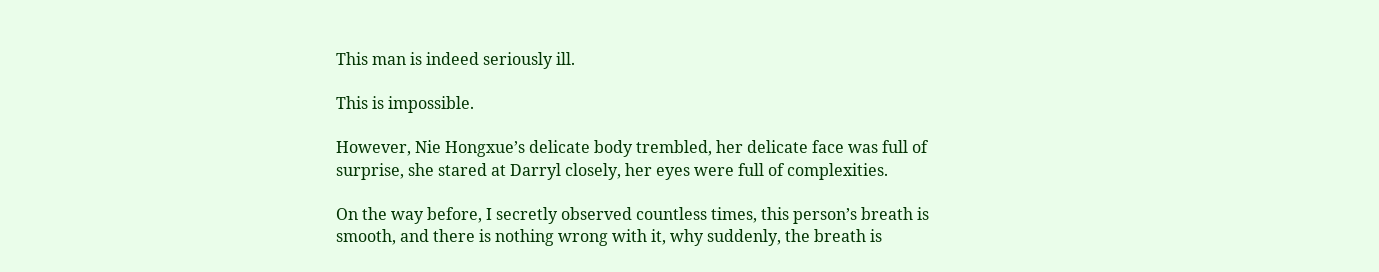This man is indeed seriously ill.

This is impossible.

However, Nie Hongxue’s delicate body trembled, her delicate face was full of surprise, she stared at Darryl closely, her eyes were full of complexities.

On the way before, I secretly observed countless times, this person’s breath is smooth, and there is nothing wrong with it, why suddenly, the breath is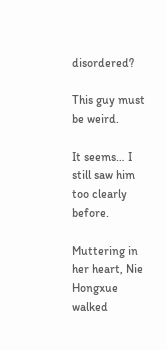disordered?

This guy must be weird.

It seems… I still saw him too clearly before.

Muttering in her heart, Nie Hongxue walked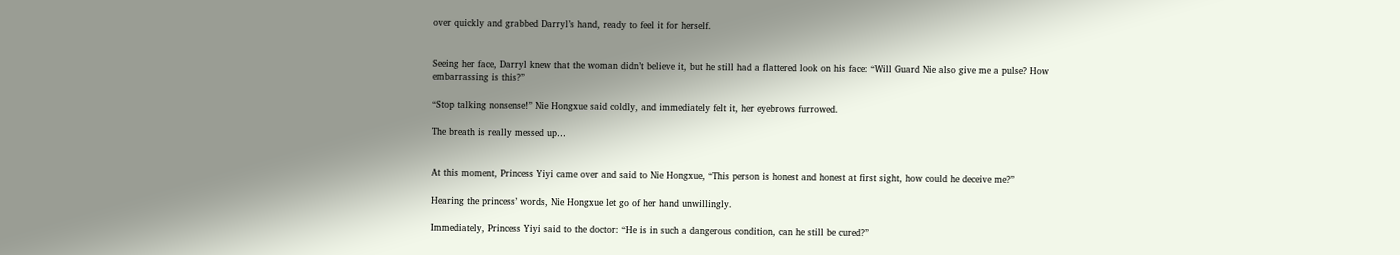over quickly and grabbed Darryl’s hand, ready to feel it for herself.


Seeing her face, Darryl knew that the woman didn’t believe it, but he still had a flattered look on his face: “Will Guard Nie also give me a pulse? How embarrassing is this?”

“Stop talking nonsense!” Nie Hongxue said coldly, and immediately felt it, her eyebrows furrowed.

The breath is really messed up…


At this moment, Princess Yiyi came over and said to Nie Hongxue, “This person is honest and honest at first sight, how could he deceive me?”

Hearing the princess’ words, Nie Hongxue let go of her hand unwillingly.

Immediately, Princess Yiyi said to the doctor: “He is in such a dangerous condition, can he still be cured?”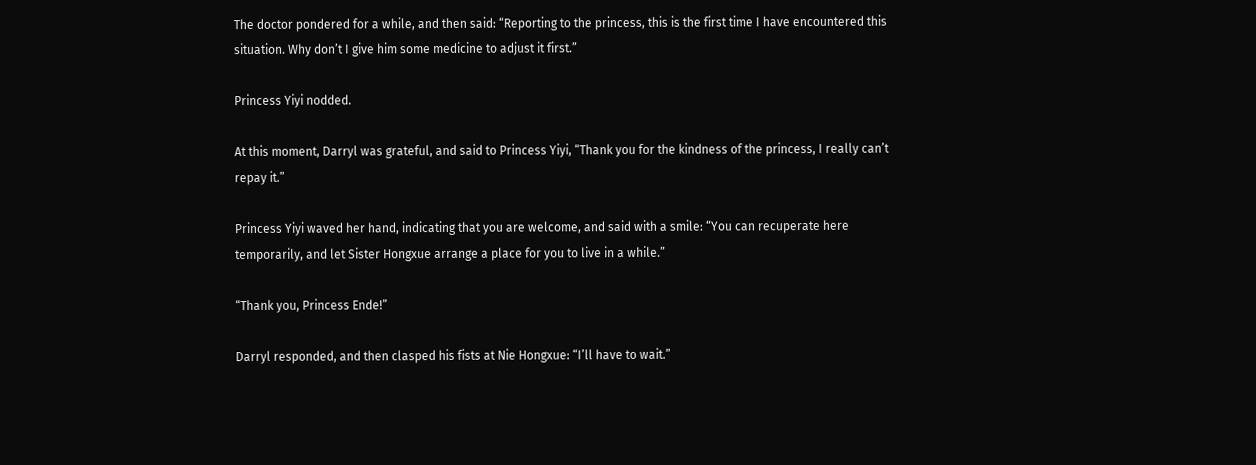The doctor pondered for a while, and then said: “Reporting to the princess, this is the first time I have encountered this situation. Why don’t I give him some medicine to adjust it first.”

Princess Yiyi nodded.

At this moment, Darryl was grateful, and said to Princess Yiyi, “Thank you for the kindness of the princess, I really can’t repay it.”

Princess Yiyi waved her hand, indicating that you are welcome, and said with a smile: “You can recuperate here temporarily, and let Sister Hongxue arrange a place for you to live in a while.”

“Thank you, Princess Ende!”

Darryl responded, and then clasped his fists at Nie Hongxue: “I’ll have to wait.”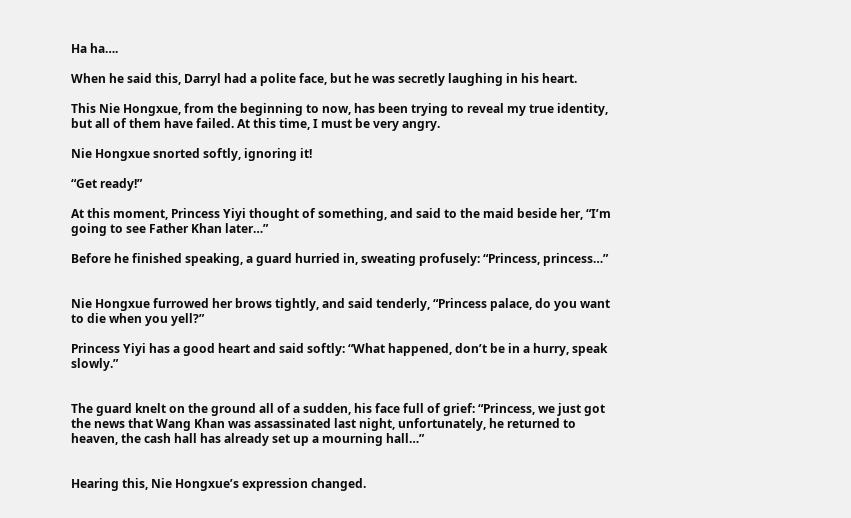Ha ha….

When he said this, Darryl had a polite face, but he was secretly laughing in his heart.

This Nie Hongxue, from the beginning to now, has been trying to reveal my true identity, but all of them have failed. At this time, I must be very angry.

Nie Hongxue snorted softly, ignoring it!

“Get ready!”

At this moment, Princess Yiyi thought of something, and said to the maid beside her, “I’m going to see Father Khan later…”

Before he finished speaking, a guard hurried in, sweating profusely: “Princess, princess…”


Nie Hongxue furrowed her brows tightly, and said tenderly, “Princess palace, do you want to die when you yell?”

Princess Yiyi has a good heart and said softly: “What happened, don’t be in a hurry, speak slowly.”


The guard knelt on the ground all of a sudden, his face full of grief: “Princess, we just got the news that Wang Khan was assassinated last night, unfortunately, he returned to heaven, the cash hall has already set up a mourning hall…”


Hearing this, Nie Hongxue’s expression changed.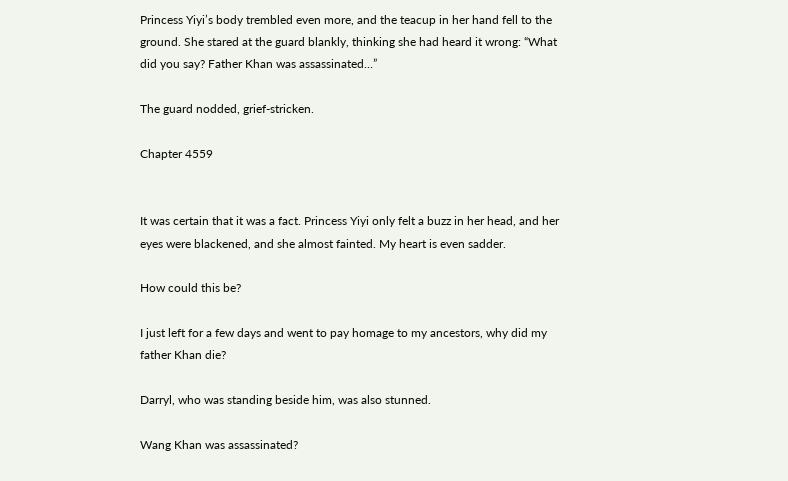Princess Yiyi’s body trembled even more, and the teacup in her hand fell to the ground. She stared at the guard blankly, thinking she had heard it wrong: “What did you say? Father Khan was assassinated…”

The guard nodded, grief-stricken.

Chapter 4559


It was certain that it was a fact. Princess Yiyi only felt a buzz in her head, and her eyes were blackened, and she almost fainted. My heart is even sadder.

How could this be?

I just left for a few days and went to pay homage to my ancestors, why did my father Khan die?

Darryl, who was standing beside him, was also stunned.

Wang Khan was assassinated?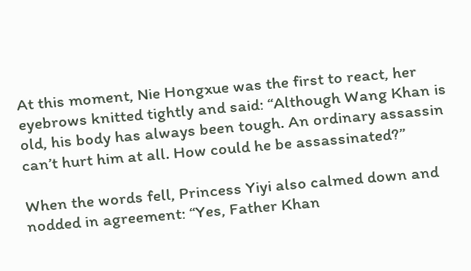At this moment, Nie Hongxue was the first to react, her eyebrows knitted tightly and said: “Although Wang Khan is old, his body has always been tough. An ordinary assassin can’t hurt him at all. How could he be assassinated?”

When the words fell, Princess Yiyi also calmed down and nodded in agreement: “Yes, Father Khan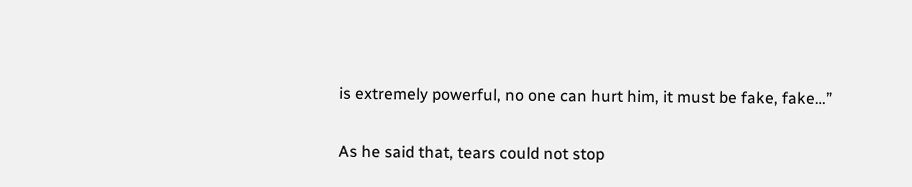is extremely powerful, no one can hurt him, it must be fake, fake…”

As he said that, tears could not stop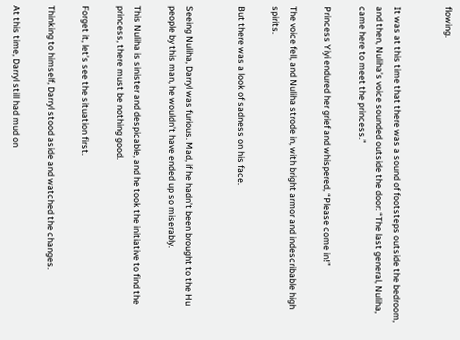flowing.


It was at this time that there was a sound of footsteps outside the bedroom, and then, Nuliha’s voice sounded outside the door: “The last general, Nuliha, came here to meet the princess.”

Princess Yiyi endured her grief and whispered, “Please come in!”

The voice fell, and Nuliha strode in, with bright armor and indescribable high spirits.

But there was a look of sadness on his face.


Seeing Nuliha, Darryl was furious. Mad, if he hadn’t been brought to the Hu people by this man, he wouldn’t have ended up so miserably.

This Nuliha is sinister and despicable, and he took the initiative to find the princess, there must be nothing good.

Forget it, let’s see the situation first.

Thinking to himself, Darryl stood aside and watched the changes.

At this time, Darryl still had mud on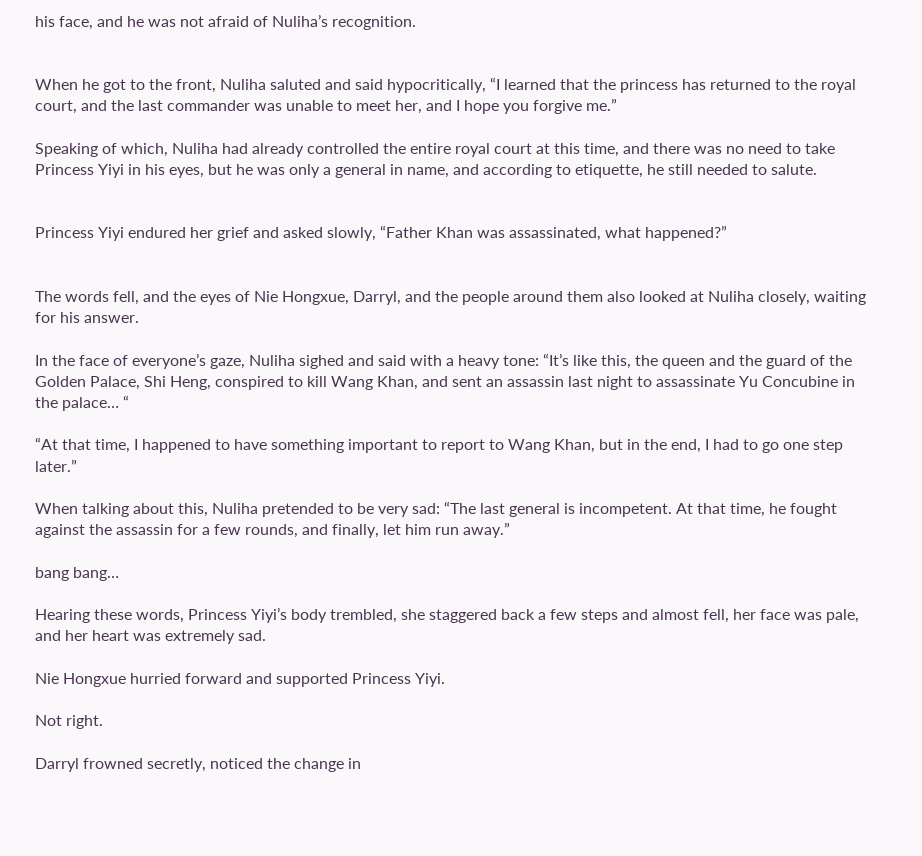his face, and he was not afraid of Nuliha’s recognition.


When he got to the front, Nuliha saluted and said hypocritically, “I learned that the princess has returned to the royal court, and the last commander was unable to meet her, and I hope you forgive me.”

Speaking of which, Nuliha had already controlled the entire royal court at this time, and there was no need to take Princess Yiyi in his eyes, but he was only a general in name, and according to etiquette, he still needed to salute.


Princess Yiyi endured her grief and asked slowly, “Father Khan was assassinated, what happened?”


The words fell, and the eyes of Nie Hongxue, Darryl, and the people around them also looked at Nuliha closely, waiting for his answer.

In the face of everyone’s gaze, Nuliha sighed and said with a heavy tone: “It’s like this, the queen and the guard of the Golden Palace, Shi Heng, conspired to kill Wang Khan, and sent an assassin last night to assassinate Yu Concubine in the palace… “

“At that time, I happened to have something important to report to Wang Khan, but in the end, I had to go one step later.”

When talking about this, Nuliha pretended to be very sad: “The last general is incompetent. At that time, he fought against the assassin for a few rounds, and finally, let him run away.”

bang bang…

Hearing these words, Princess Yiyi’s body trembled, she staggered back a few steps and almost fell, her face was pale, and her heart was extremely sad.

Nie Hongxue hurried forward and supported Princess Yiyi.

Not right.

Darryl frowned secretly, noticed the change in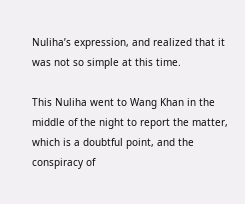Nuliha’s expression, and realized that it was not so simple at this time.

This Nuliha went to Wang Khan in the middle of the night to report the matter, which is a doubtful point, and the conspiracy of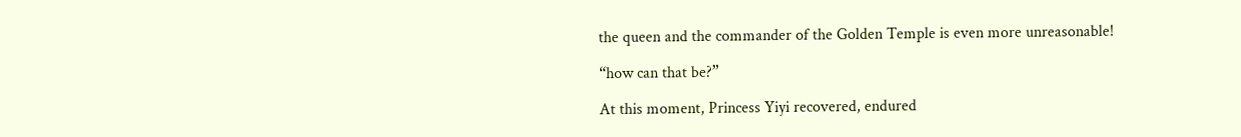the queen and the commander of the Golden Temple is even more unreasonable!

“how can that be?”

At this moment, Princess Yiyi recovered, endured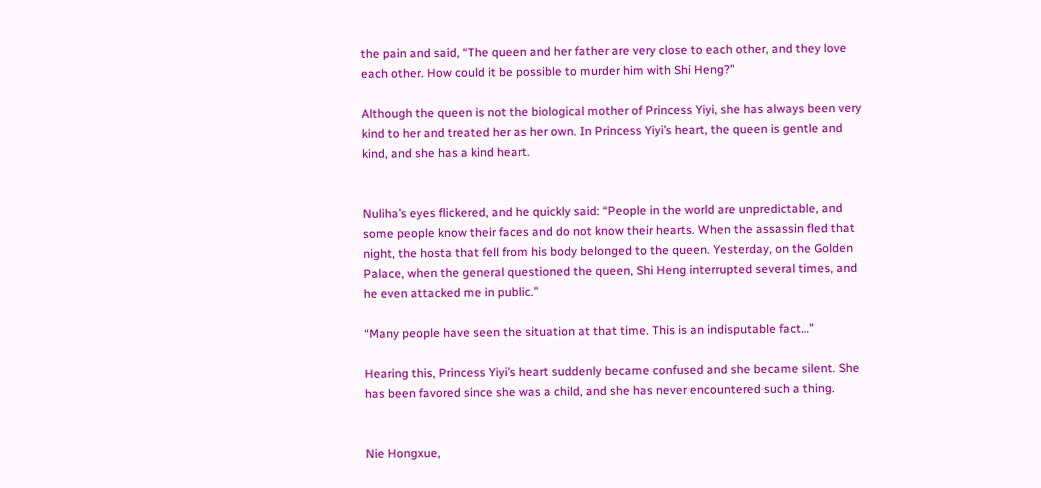the pain and said, “The queen and her father are very close to each other, and they love each other. How could it be possible to murder him with Shi Heng?”

Although the queen is not the biological mother of Princess Yiyi, she has always been very kind to her and treated her as her own. In Princess Yiyi’s heart, the queen is gentle and kind, and she has a kind heart.


Nuliha’s eyes flickered, and he quickly said: “People in the world are unpredictable, and some people know their faces and do not know their hearts. When the assassin fled that night, the hosta that fell from his body belonged to the queen. Yesterday, on the Golden Palace, when the general questioned the queen, Shi Heng interrupted several times, and he even attacked me in public.”

“Many people have seen the situation at that time. This is an indisputable fact…”

Hearing this, Princess Yiyi’s heart suddenly became confused and she became silent. She has been favored since she was a child, and she has never encountered such a thing.


Nie Hongxue,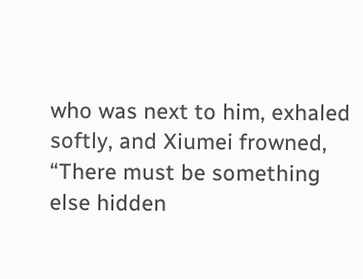who was next to him, exhaled softly, and Xiumei frowned, “There must be something else hidden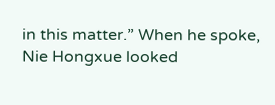in this matter.” When he spoke, Nie Hongxue looked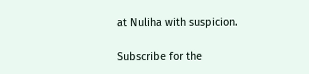at Nuliha with suspicion.

Subscribe for the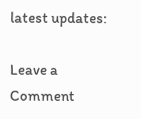latest updates:

Leave a Comment